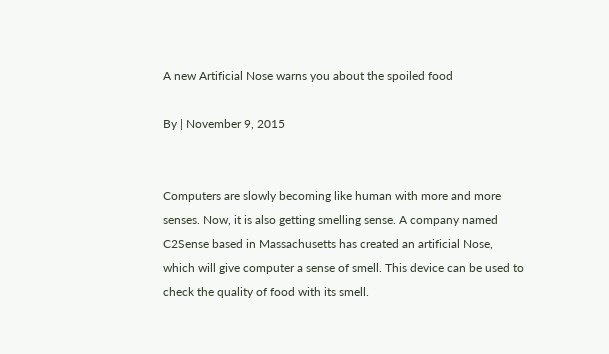A new Artificial Nose warns you about the spoiled food

By | November 9, 2015


Computers are slowly becoming like human with more and more senses. Now, it is also getting smelling sense. A company named C2Sense based in Massachusetts has created an artificial Nose, which will give computer a sense of smell. This device can be used to check the quality of food with its smell.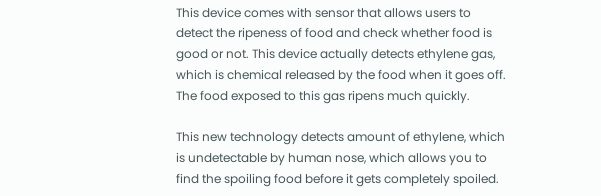This device comes with sensor that allows users to detect the ripeness of food and check whether food is good or not. This device actually detects ethylene gas, which is chemical released by the food when it goes off. The food exposed to this gas ripens much quickly.

This new technology detects amount of ethylene, which is undetectable by human nose, which allows you to find the spoiling food before it gets completely spoiled.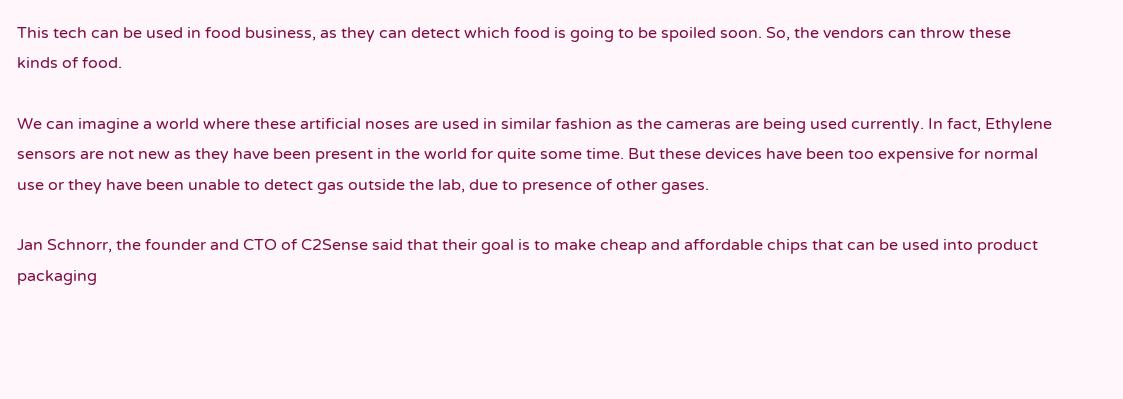This tech can be used in food business, as they can detect which food is going to be spoiled soon. So, the vendors can throw these kinds of food.

We can imagine a world where these artificial noses are used in similar fashion as the cameras are being used currently. In fact, Ethylene sensors are not new as they have been present in the world for quite some time. But these devices have been too expensive for normal use or they have been unable to detect gas outside the lab, due to presence of other gases.

Jan Schnorr, the founder and CTO of C2Sense said that their goal is to make cheap and affordable chips that can be used into product packaging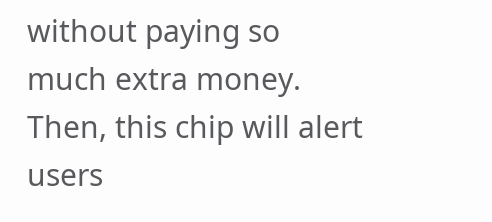without paying so much extra money. Then, this chip will alert users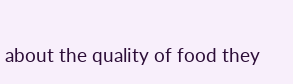about the quality of food they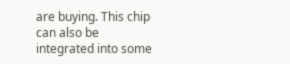are buying. This chip can also be integrated into some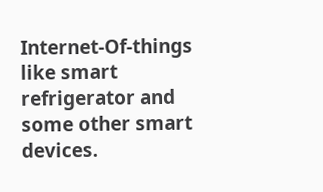Internet-Of-things like smart refrigerator and some other smart devices.